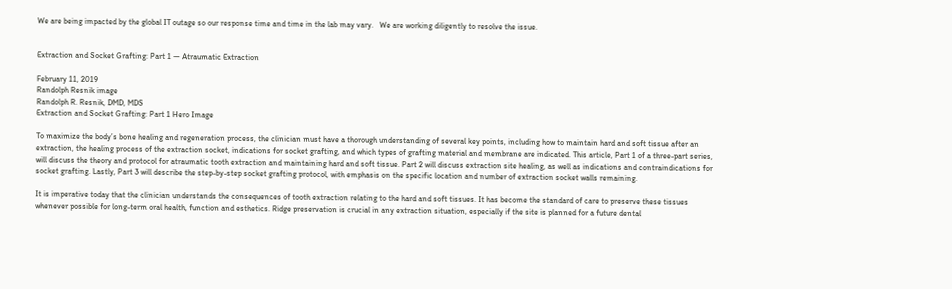We are being impacted by the global IT outage so our response time and time in the lab may vary.   We are working diligently to resolve the issue.


Extraction and Socket Grafting: Part 1 — Atraumatic Extraction

February 11, 2019
Randolph Resnik image
Randolph R. Resnik, DMD, MDS
Extraction and Socket Grafting: Part 1 Hero Image

To maximize the body’s bone healing and regeneration process, the clinician must have a thorough understanding of several key points, including how to maintain hard and soft tissue after an extraction, the healing process of the extraction socket, indications for socket grafting, and which types of grafting material and membrane are indicated. This article, Part 1 of a three-part series, will discuss the theory and protocol for atraumatic tooth extraction and maintaining hard and soft tissue. Part 2 will discuss extraction site healing, as well as indications and contraindications for socket grafting. Lastly, Part 3 will describe the step-by-step socket grafting protocol, with emphasis on the specific location and number of extraction socket walls remaining.

It is imperative today that the clinician understands the consequences of tooth extraction relating to the hard and soft tissues. It has become the standard of care to preserve these tissues whenever possible for long-term oral health, function and esthetics. Ridge preservation is crucial in any extraction situation, especially if the site is planned for a future dental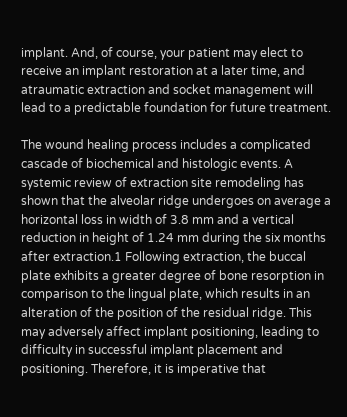implant. And, of course, your patient may elect to receive an implant restoration at a later time, and atraumatic extraction and socket management will lead to a predictable foundation for future treatment.

The wound healing process includes a complicated cascade of biochemical and histologic events. A systemic review of extraction site remodeling has shown that the alveolar ridge undergoes on average a horizontal loss in width of 3.8 mm and a vertical reduction in height of 1.24 mm during the six months after extraction.1 Following extraction, the buccal plate exhibits a greater degree of bone resorption in comparison to the lingual plate, which results in an alteration of the position of the residual ridge. This may adversely affect implant positioning, leading to difficulty in successful implant placement and positioning. Therefore, it is imperative that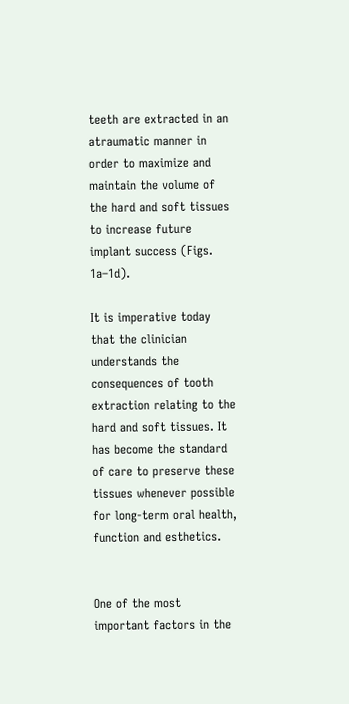teeth are extracted in an atraumatic manner in order to maximize and maintain the volume of the hard and soft tissues to increase future implant success (Figs. 1a–1d).

It is imperative today that the clinician understands the consequences of tooth extraction relating to the hard and soft tissues. It has become the standard of care to preserve these tissues whenever possible for long-term oral health, function and esthetics.


One of the most important factors in the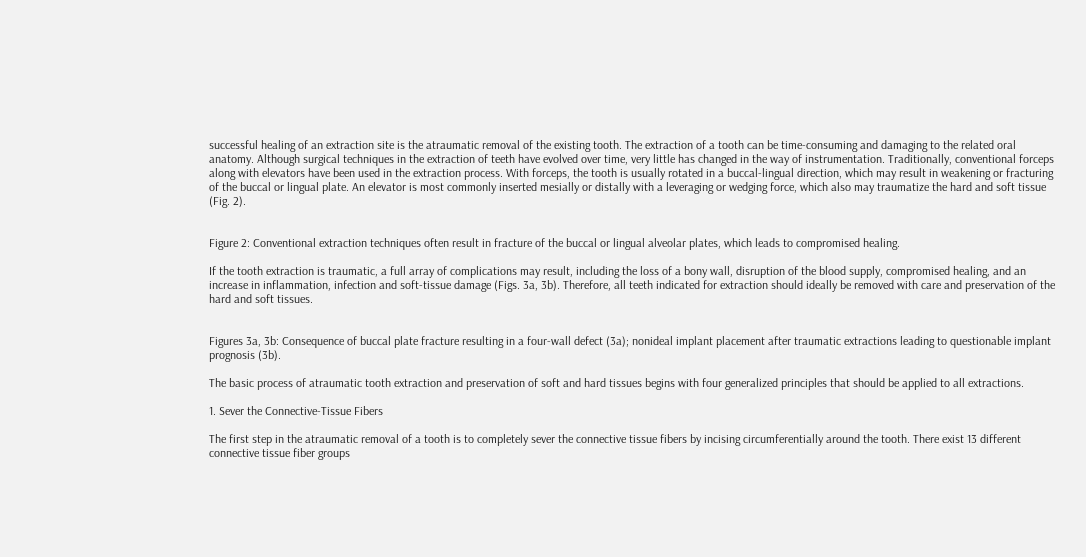successful healing of an extraction site is the atraumatic removal of the existing tooth. The extraction of a tooth can be time-consuming and damaging to the related oral anatomy. Although surgical techniques in the extraction of teeth have evolved over time, very little has changed in the way of instrumentation. Traditionally, conventional forceps along with elevators have been used in the extraction process. With forceps, the tooth is usually rotated in a buccal-lingual direction, which may result in weakening or fracturing of the buccal or lingual plate. An elevator is most commonly inserted mesially or distally with a leveraging or wedging force, which also may traumatize the hard and soft tissue (Fig. 2).


Figure 2: Conventional extraction techniques often result in fracture of the buccal or lingual alveolar plates, which leads to compromised healing.

If the tooth extraction is traumatic, a full array of complications may result, including the loss of a bony wall, disruption of the blood supply, compromised healing, and an increase in inflammation, infection and soft-tissue damage (Figs. 3a, 3b). Therefore, all teeth indicated for extraction should ideally be removed with care and preservation of the hard and soft tissues.


Figures 3a, 3b: Consequence of buccal plate fracture resulting in a four-wall defect (3a); nonideal implant placement after traumatic extractions leading to questionable implant prognosis (3b).

The basic process of atraumatic tooth extraction and preservation of soft and hard tissues begins with four generalized principles that should be applied to all extractions.

1. Sever the Connective-Tissue Fibers

The first step in the atraumatic removal of a tooth is to completely sever the connective tissue fibers by incising circumferentially around the tooth. There exist 13 different connective tissue fiber groups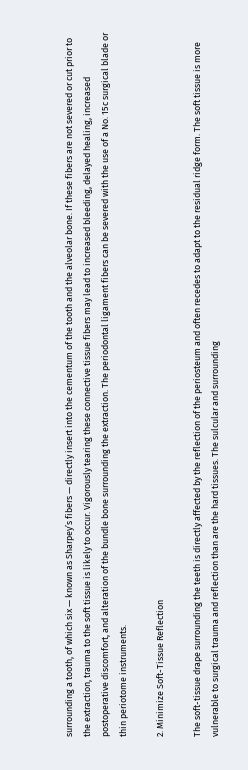surrounding a tooth, of which six — known as Sharpey’s fibers — directly insert into the cementum of the tooth and the alveolar bone. If these fibers are not severed or cut prior to the extraction, trauma to the soft tissue is likely to occur. Vigorously tearing these connective tissue fibers may lead to increased bleeding, delayed healing, increased postoperative discomfort, and alteration of the bundle bone surrounding the extraction. The periodontal ligament fibers can be severed with the use of a No. 15c surgical blade or thin periotome instruments.

2. Minimize Soft-Tissue Reflection

The soft-tissue drape surrounding the teeth is directly affected by the reflection of the periosteum and often recedes to adapt to the residual ridge form. The soft tissue is more vulnerable to surgical trauma and reflection than are the hard tissues. The sulcular and surrounding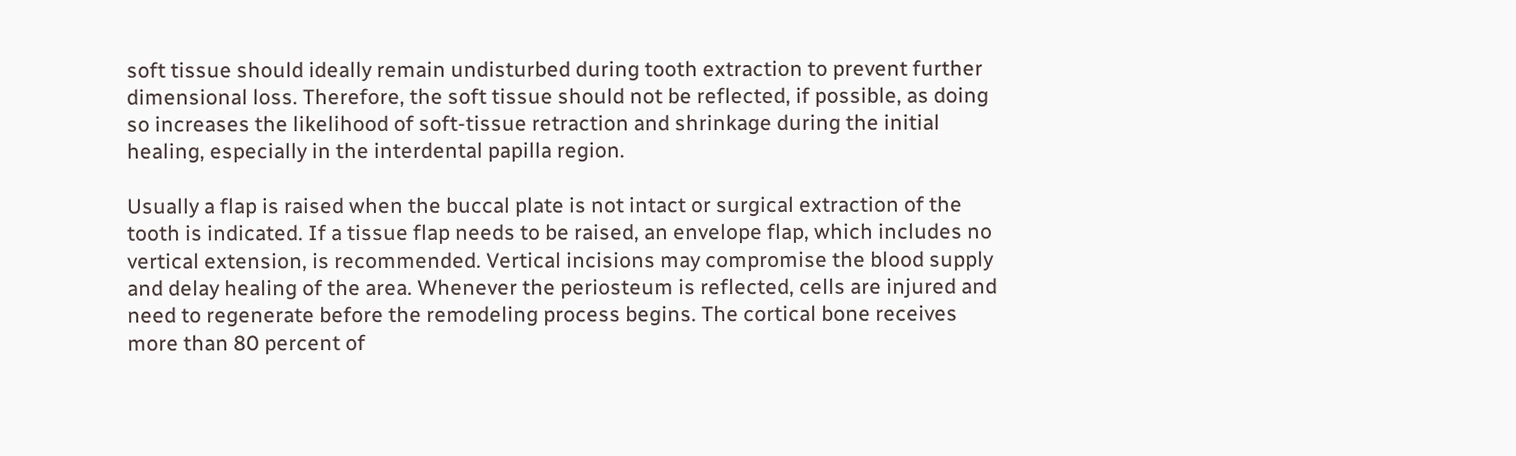soft tissue should ideally remain undisturbed during tooth extraction to prevent further dimensional loss. Therefore, the soft tissue should not be reflected, if possible, as doing so increases the likelihood of soft-tissue retraction and shrinkage during the initial healing, especially in the interdental papilla region.

Usually a flap is raised when the buccal plate is not intact or surgical extraction of the tooth is indicated. If a tissue flap needs to be raised, an envelope flap, which includes no vertical extension, is recommended. Vertical incisions may compromise the blood supply and delay healing of the area. Whenever the periosteum is reflected, cells are injured and need to regenerate before the remodeling process begins. The cortical bone receives more than 80 percent of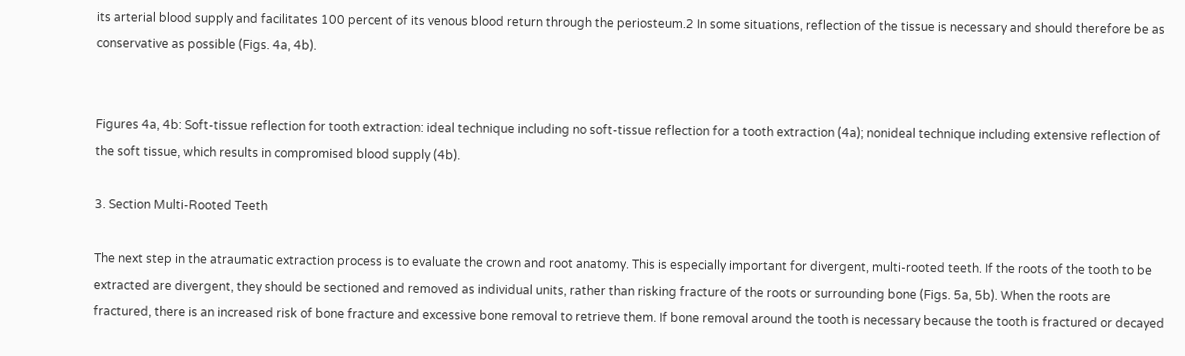its arterial blood supply and facilitates 100 percent of its venous blood return through the periosteum.2 In some situations, reflection of the tissue is necessary and should therefore be as conservative as possible (Figs. 4a, 4b).


Figures 4a, 4b: Soft-tissue reflection for tooth extraction: ideal technique including no soft-tissue reflection for a tooth extraction (4a); nonideal technique including extensive reflection of the soft tissue, which results in compromised blood supply (4b).

3. Section Multi-Rooted Teeth

The next step in the atraumatic extraction process is to evaluate the crown and root anatomy. This is especially important for divergent, multi-rooted teeth. If the roots of the tooth to be extracted are divergent, they should be sectioned and removed as individual units, rather than risking fracture of the roots or surrounding bone (Figs. 5a, 5b). When the roots are fractured, there is an increased risk of bone fracture and excessive bone removal to retrieve them. If bone removal around the tooth is necessary because the tooth is fractured or decayed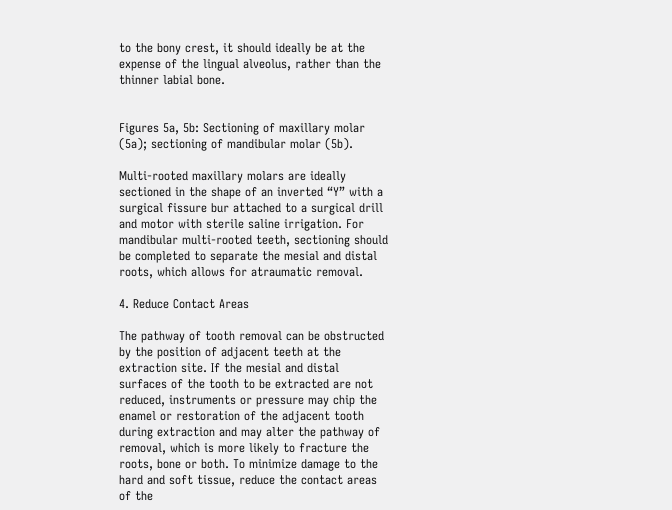to the bony crest, it should ideally be at the expense of the lingual alveolus, rather than the thinner labial bone.


Figures 5a, 5b: Sectioning of maxillary molar (5a); sectioning of mandibular molar (5b).

Multi-rooted maxillary molars are ideally sectioned in the shape of an inverted “Y” with a surgical fissure bur attached to a surgical drill and motor with sterile saline irrigation. For mandibular multi-rooted teeth, sectioning should be completed to separate the mesial and distal roots, which allows for atraumatic removal.

4. Reduce Contact Areas

The pathway of tooth removal can be obstructed by the position of adjacent teeth at the extraction site. If the mesial and distal surfaces of the tooth to be extracted are not reduced, instruments or pressure may chip the enamel or restoration of the adjacent tooth during extraction and may alter the pathway of removal, which is more likely to fracture the roots, bone or both. To minimize damage to the hard and soft tissue, reduce the contact areas of the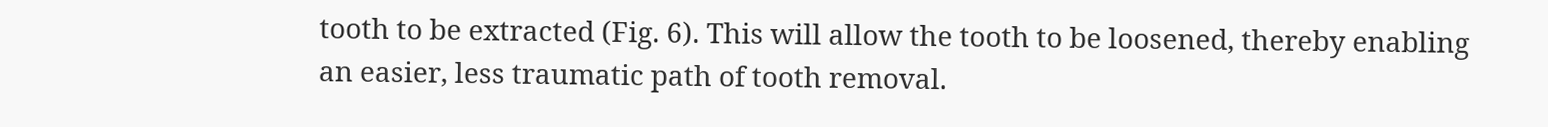tooth to be extracted (Fig. 6). This will allow the tooth to be loosened, thereby enabling an easier, less traumatic path of tooth removal.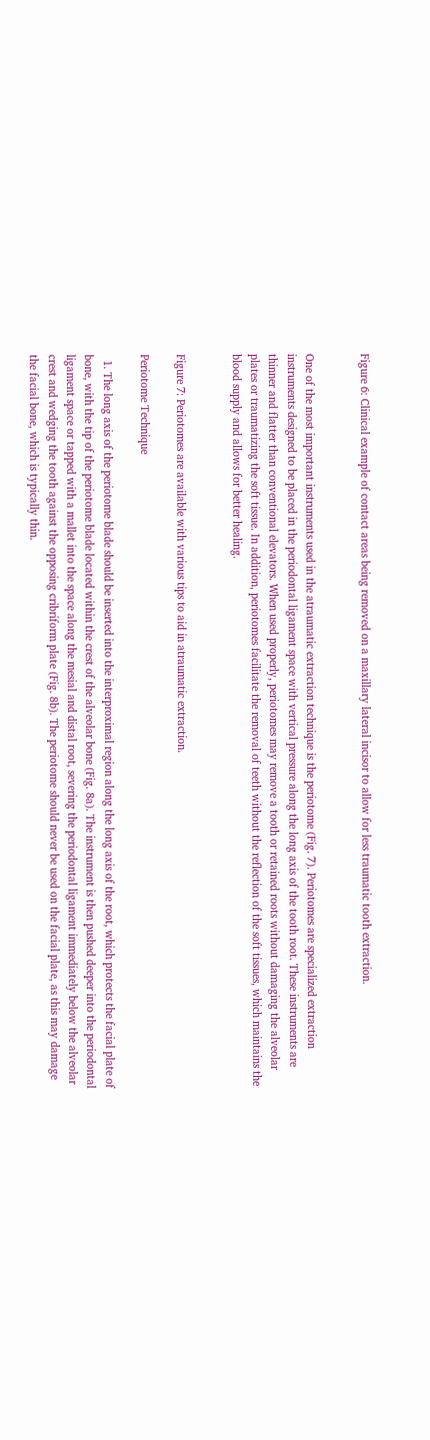Figure 6: Clinical example of contact areas being removed on a maxillary lateral incisor to allow for less traumatic tooth extraction.


One of the most important instruments used in the atraumatic extraction technique is the periotome (Fig. 7). Periotomes are specialized extraction instruments designed to be placed in the periodontal ligament space with vertical pressure along the long axis of the tooth root. These instruments are thinner and flatter than conventional elevators. When used properly, periotomes may remove a tooth or retained roots without damaging the alveolar plates or traumatizing the soft tissue. In addition, periotomes facilitate the removal of teeth without the reflection of the soft tissues, which maintains the blood supply and allows for better healing.


Figure 7: Periotomes are available with various tips to aid in atraumatic extraction.

Periotome Technique

  1. The long axis of the periotome blade should be inserted into the interproximal region along the long axis of the root, which protects the facial plate of bone, with the tip of the periotome blade located within the crest of the alveolar bone (Fig. 8a). The instrument is then pushed deeper into the periodontal ligament space or tapped with a mallet into the space along the mesial and distal root, severing the periodontal ligament immediately below the alveolar crest and wedging the tooth against the opposing cribriform plate (Fig. 8b). The periotome should never be used on the facial plate, as this may damage the facial bone, which is typically thin.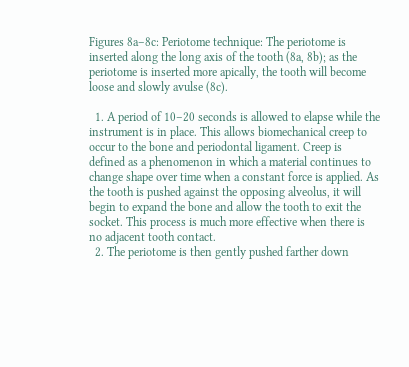Figures 8a–8c: Periotome technique: The periotome is inserted along the long axis of the tooth (8a, 8b); as the periotome is inserted more apically, the tooth will become loose and slowly avulse (8c).

  1. A period of 10–20 seconds is allowed to elapse while the instrument is in place. This allows biomechanical creep to occur to the bone and periodontal ligament. Creep is defined as a phenomenon in which a material continues to change shape over time when a constant force is applied. As the tooth is pushed against the opposing alveolus, it will begin to expand the bone and allow the tooth to exit the socket. This process is much more effective when there is no adjacent tooth contact.
  2. The periotome is then gently pushed farther down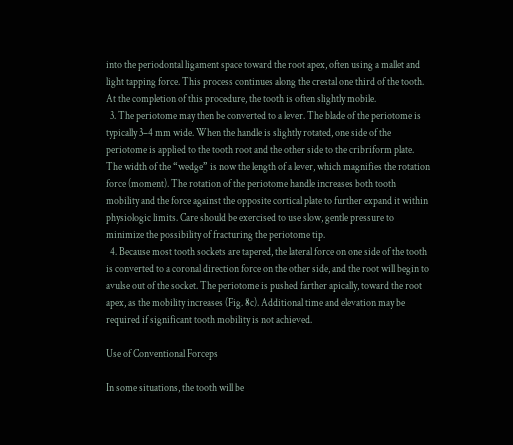into the periodontal ligament space toward the root apex, often using a mallet and light tapping force. This process continues along the crestal one third of the tooth. At the completion of this procedure, the tooth is often slightly mobile.
  3. The periotome may then be converted to a lever. The blade of the periotome is typically 3–4 mm wide. When the handle is slightly rotated, one side of the periotome is applied to the tooth root and the other side to the cribriform plate. The width of the “wedge” is now the length of a lever, which magnifies the rotation force (moment). The rotation of the periotome handle increases both tooth mobility and the force against the opposite cortical plate to further expand it within physiologic limits. Care should be exercised to use slow, gentle pressure to minimize the possibility of fracturing the periotome tip.
  4. Because most tooth sockets are tapered, the lateral force on one side of the tooth is converted to a coronal direction force on the other side, and the root will begin to avulse out of the socket. The periotome is pushed farther apically, toward the root apex, as the mobility increases (Fig. 8c). Additional time and elevation may be required if significant tooth mobility is not achieved.

Use of Conventional Forceps

In some situations, the tooth will be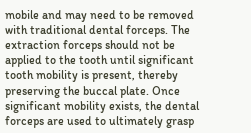mobile and may need to be removed with traditional dental forceps. The extraction forceps should not be applied to the tooth until significant tooth mobility is present, thereby preserving the buccal plate. Once significant mobility exists, the dental forceps are used to ultimately grasp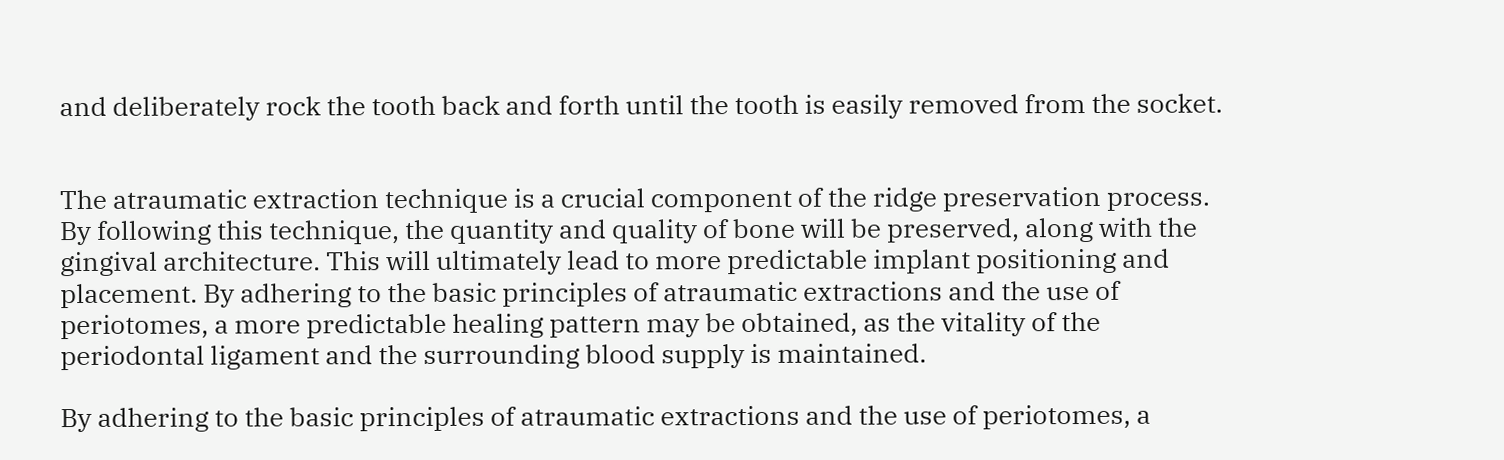and deliberately rock the tooth back and forth until the tooth is easily removed from the socket.


The atraumatic extraction technique is a crucial component of the ridge preservation process. By following this technique, the quantity and quality of bone will be preserved, along with the gingival architecture. This will ultimately lead to more predictable implant positioning and placement. By adhering to the basic principles of atraumatic extractions and the use of periotomes, a more predictable healing pattern may be obtained, as the vitality of the periodontal ligament and the surrounding blood supply is maintained.

By adhering to the basic principles of atraumatic extractions and the use of periotomes, a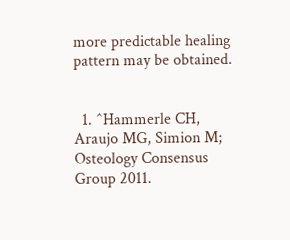more predictable healing pattern may be obtained.


  1. ^Hammerle CH, Araujo MG, Simion M; Osteology Consensus Group 2011.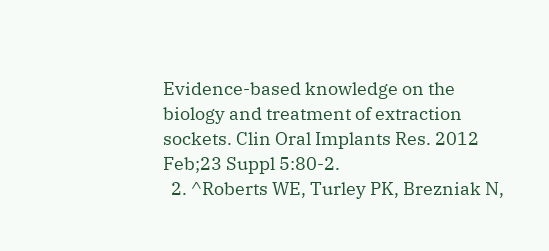Evidence-based knowledge on the biology and treatment of extraction sockets. Clin Oral Implants Res. 2012 Feb;23 Suppl 5:80-2.
  2. ^Roberts WE, Turley PK, Brezniak N,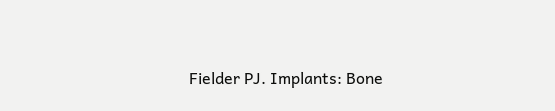Fielder PJ. Implants: Bone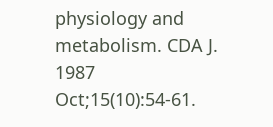physiology and metabolism. CDA J. 1987 Oct;15(10):54-61.